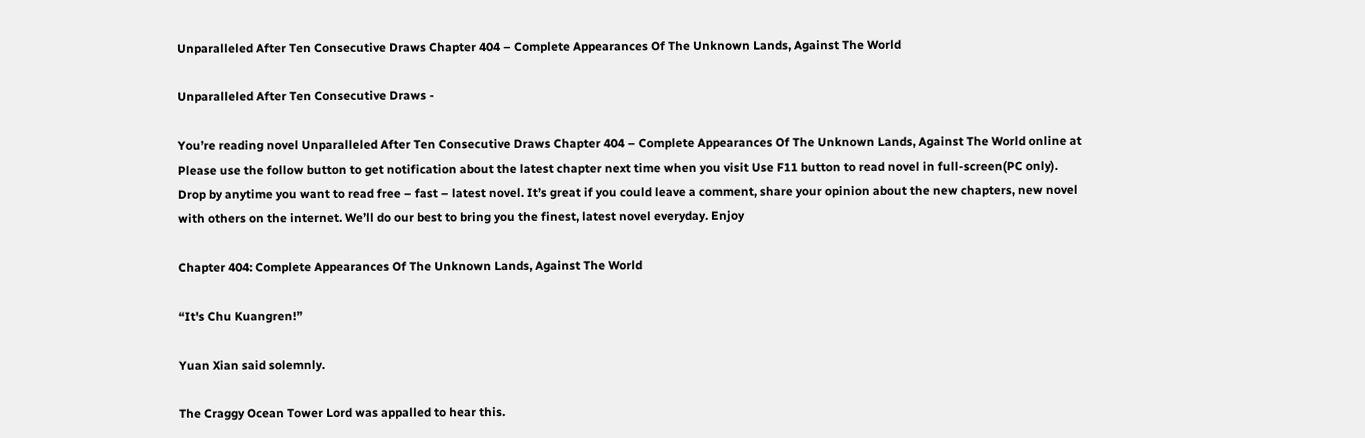Unparalleled After Ten Consecutive Draws Chapter 404 – Complete Appearances Of The Unknown Lands, Against The World

Unparalleled After Ten Consecutive Draws -

You’re reading novel Unparalleled After Ten Consecutive Draws Chapter 404 – Complete Appearances Of The Unknown Lands, Against The World online at Please use the follow button to get notification about the latest chapter next time when you visit Use F11 button to read novel in full-screen(PC only). Drop by anytime you want to read free – fast – latest novel. It’s great if you could leave a comment, share your opinion about the new chapters, new novel with others on the internet. We’ll do our best to bring you the finest, latest novel everyday. Enjoy

Chapter 404: Complete Appearances Of The Unknown Lands, Against The World

“It's Chu Kuangren!”

Yuan Xian said solemnly.

The Craggy Ocean Tower Lord was appalled to hear this.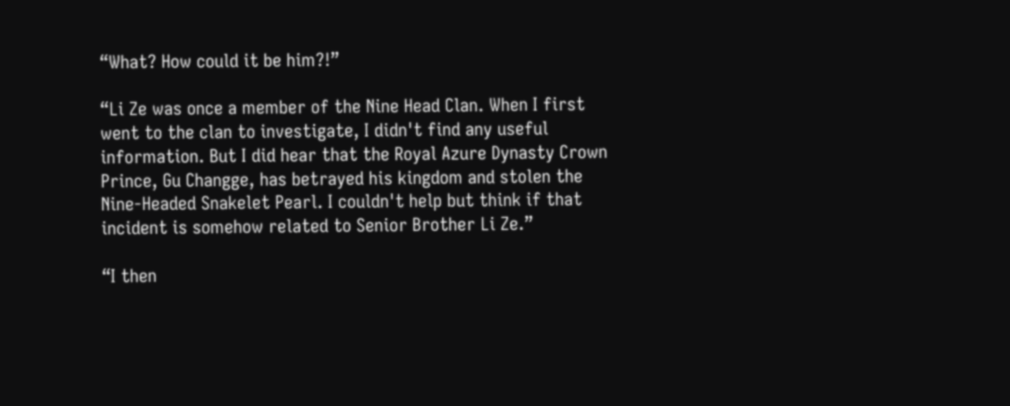“What? How could it be him?!”

“Li Ze was once a member of the Nine Head Clan. When I first went to the clan to investigate, I didn't find any useful information. But I did hear that the Royal Azure Dynasty Crown Prince, Gu Changge, has betrayed his kingdom and stolen the Nine-Headed Snakelet Pearl. I couldn't help but think if that incident is somehow related to Senior Brother Li Ze.”

“I then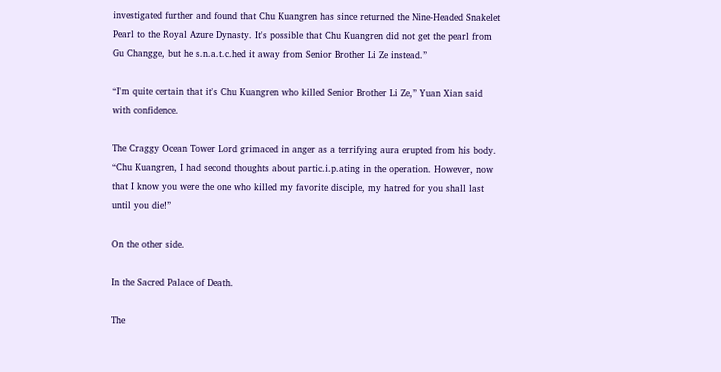investigated further and found that Chu Kuangren has since returned the Nine-Headed Snakelet Pearl to the Royal Azure Dynasty. It's possible that Chu Kuangren did not get the pearl from Gu Changge, but he s.n.a.t.c.hed it away from Senior Brother Li Ze instead.”

“I'm quite certain that it's Chu Kuangren who killed Senior Brother Li Ze,” Yuan Xian said with confidence.

The Craggy Ocean Tower Lord grimaced in anger as a terrifying aura erupted from his body. “Chu Kuangren, I had second thoughts about partic.i.p.ating in the operation. However, now that I know you were the one who killed my favorite disciple, my hatred for you shall last until you die!”

On the other side.

In the Sacred Palace of Death.

The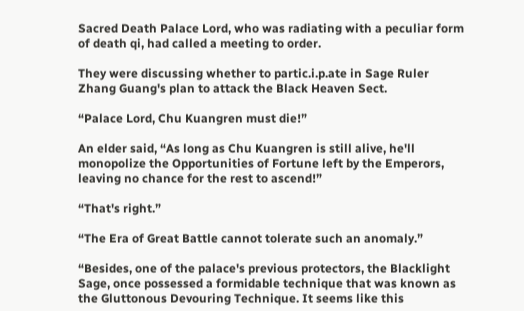Sacred Death Palace Lord, who was radiating with a peculiar form of death qi, had called a meeting to order.

They were discussing whether to partic.i.p.ate in Sage Ruler Zhang Guang's plan to attack the Black Heaven Sect.

“Palace Lord, Chu Kuangren must die!”

An elder said, “As long as Chu Kuangren is still alive, he'll monopolize the Opportunities of Fortune left by the Emperors, leaving no chance for the rest to ascend!”

“That's right.”

“The Era of Great Battle cannot tolerate such an anomaly.”

“Besides, one of the palace's previous protectors, the Blacklight Sage, once possessed a formidable technique that was known as the Gluttonous Devouring Technique. It seems like this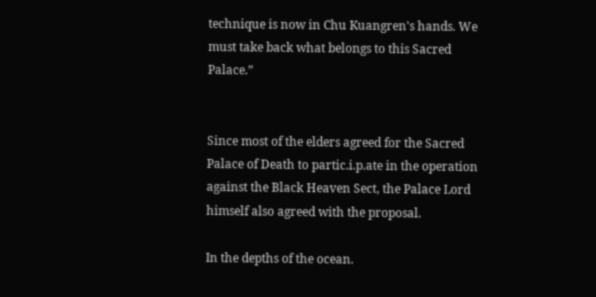technique is now in Chu Kuangren's hands. We must take back what belongs to this Sacred Palace.”


Since most of the elders agreed for the Sacred Palace of Death to partic.i.p.ate in the operation against the Black Heaven Sect, the Palace Lord himself also agreed with the proposal.

In the depths of the ocean.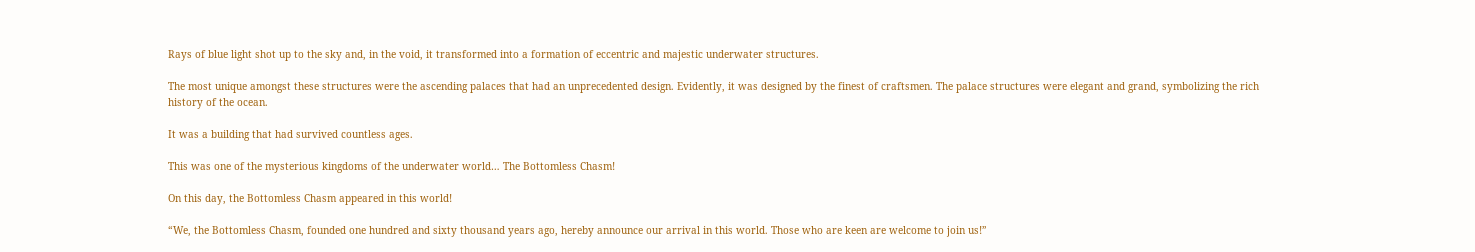Rays of blue light shot up to the sky and, in the void, it transformed into a formation of eccentric and majestic underwater structures.

The most unique amongst these structures were the ascending palaces that had an unprecedented design. Evidently, it was designed by the finest of craftsmen. The palace structures were elegant and grand, symbolizing the rich history of the ocean.

It was a building that had survived countless ages.

This was one of the mysterious kingdoms of the underwater world… The Bottomless Chasm!

On this day, the Bottomless Chasm appeared in this world!

“We, the Bottomless Chasm, founded one hundred and sixty thousand years ago, hereby announce our arrival in this world. Those who are keen are welcome to join us!”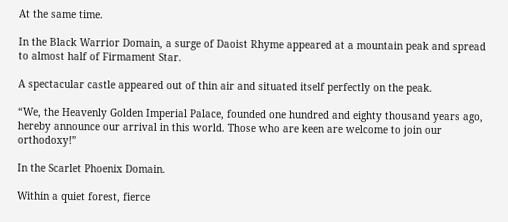At the same time.

In the Black Warrior Domain, a surge of Daoist Rhyme appeared at a mountain peak and spread to almost half of Firmament Star.

A spectacular castle appeared out of thin air and situated itself perfectly on the peak.

“We, the Heavenly Golden Imperial Palace, founded one hundred and eighty thousand years ago, hereby announce our arrival in this world. Those who are keen are welcome to join our orthodoxy!”

In the Scarlet Phoenix Domain.

Within a quiet forest, fierce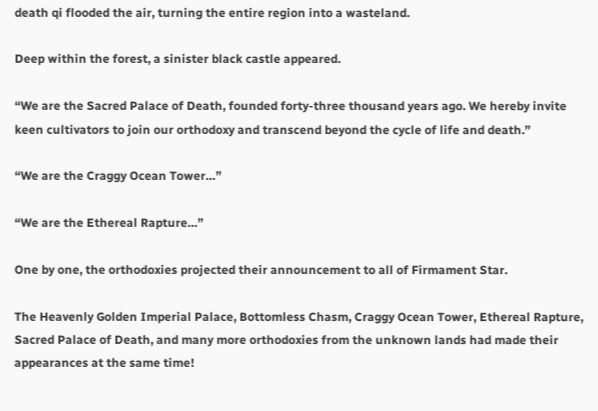death qi flooded the air, turning the entire region into a wasteland.

Deep within the forest, a sinister black castle appeared.

“We are the Sacred Palace of Death, founded forty-three thousand years ago. We hereby invite keen cultivators to join our orthodoxy and transcend beyond the cycle of life and death.”

“We are the Craggy Ocean Tower…”

“We are the Ethereal Rapture…”

One by one, the orthodoxies projected their announcement to all of Firmament Star.

The Heavenly Golden Imperial Palace, Bottomless Chasm, Craggy Ocean Tower, Ethereal Rapture, Sacred Palace of Death, and many more orthodoxies from the unknown lands had made their appearances at the same time!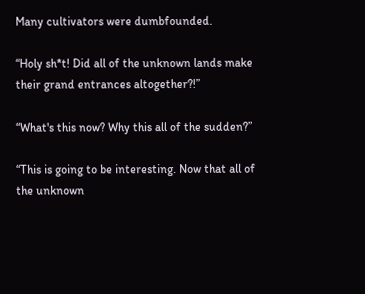Many cultivators were dumbfounded.

“Holy sh*t! Did all of the unknown lands make their grand entrances altogether?!”

“What's this now? Why this all of the sudden?”

“This is going to be interesting. Now that all of the unknown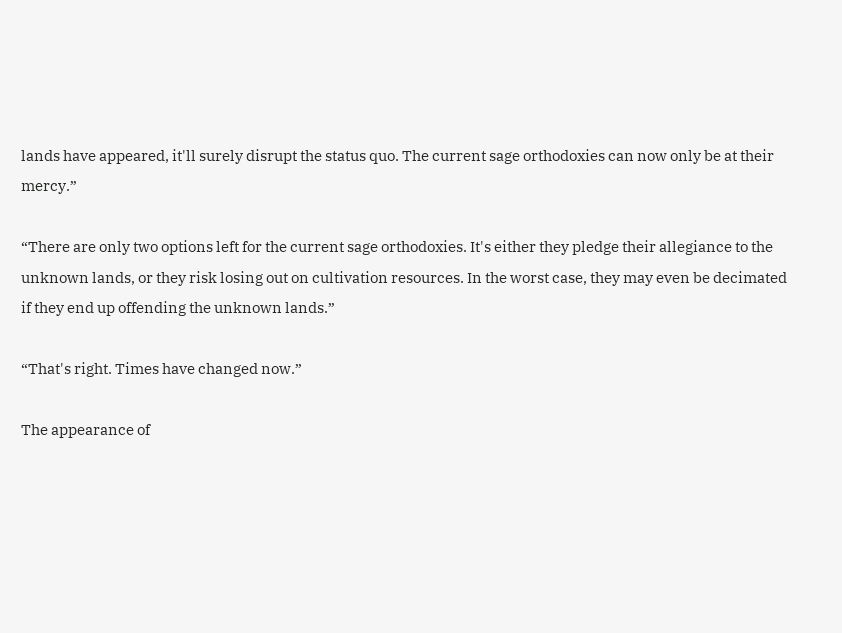lands have appeared, it'll surely disrupt the status quo. The current sage orthodoxies can now only be at their mercy.”

“There are only two options left for the current sage orthodoxies. It's either they pledge their allegiance to the unknown lands, or they risk losing out on cultivation resources. In the worst case, they may even be decimated if they end up offending the unknown lands.”

“That's right. Times have changed now.”

The appearance of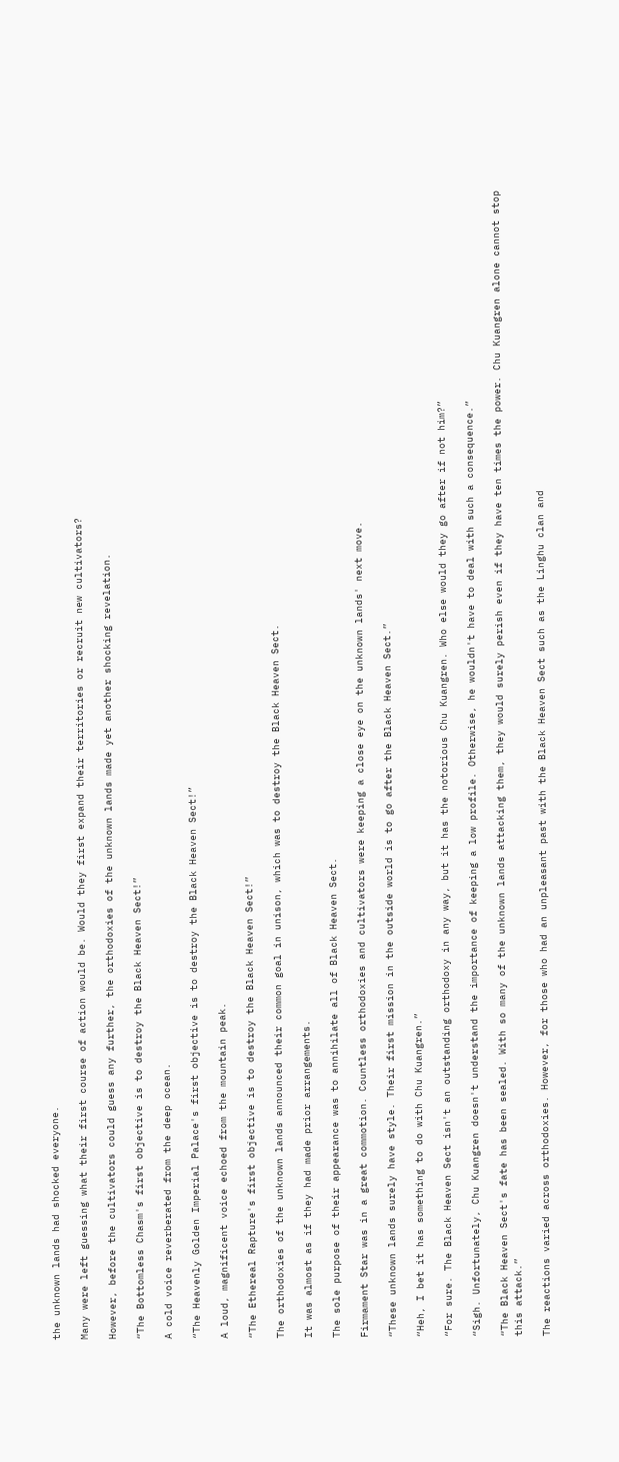the unknown lands had shocked everyone.

Many were left guessing what their first course of action would be. Would they first expand their territories or recruit new cultivators?

However, before the cultivators could guess any further, the orthodoxies of the unknown lands made yet another shocking revelation.

“The Bottomless Chasm's first objective is to destroy the Black Heaven Sect!”

A cold voice reverberated from the deep ocean.

“The Heavenly Golden Imperial Palace's first objective is to destroy the Black Heaven Sect!”

A loud, magnificent voice echoed from the mountain peak.

“The Ethereal Rapture's first objective is to destroy the Black Heaven Sect!”

The orthodoxies of the unknown lands announced their common goal in unison, which was to destroy the Black Heaven Sect.

It was almost as if they had made prior arrangements.

The sole purpose of their appearance was to annihilate all of Black Heaven Sect.

Firmament Star was in a great commotion. Countless orthodoxies and cultivators were keeping a close eye on the unknown lands' next move.

“These unknown lands surely have style. Their first mission in the outside world is to go after the Black Heaven Sect.”

“Heh, I bet it has something to do with Chu Kuangren.”

“For sure. The Black Heaven Sect isn't an outstanding orthodoxy in any way, but it has the notorious Chu Kuangren. Who else would they go after if not him?”

“Sigh. Unfortunately, Chu Kuangren doesn't understand the importance of keeping a low profile. Otherwise, he wouldn't have to deal with such a consequence.”

“The Black Heaven Sect's fate has been sealed. With so many of the unknown lands attacking them, they would surely perish even if they have ten times the power. Chu Kuangren alone cannot stop this attack.”

The reactions varied across orthodoxies. However, for those who had an unpleasant past with the Black Heaven Sect such as the Linghu clan and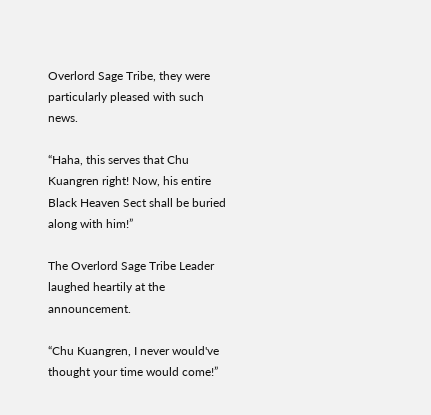Overlord Sage Tribe, they were particularly pleased with such news.

“Haha, this serves that Chu Kuangren right! Now, his entire Black Heaven Sect shall be buried along with him!”

The Overlord Sage Tribe Leader laughed heartily at the announcement.

“Chu Kuangren, I never would've thought your time would come!”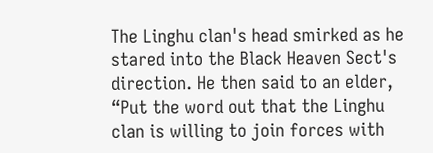The Linghu clan's head smirked as he stared into the Black Heaven Sect's direction. He then said to an elder, “Put the word out that the Linghu clan is willing to join forces with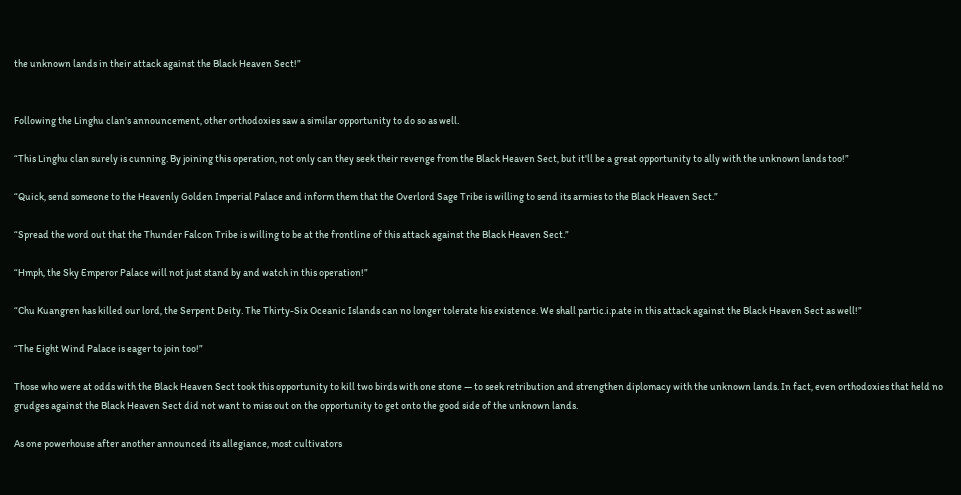the unknown lands in their attack against the Black Heaven Sect!”


Following the Linghu clan's announcement, other orthodoxies saw a similar opportunity to do so as well.

“This Linghu clan surely is cunning. By joining this operation, not only can they seek their revenge from the Black Heaven Sect, but it'll be a great opportunity to ally with the unknown lands too!”

“Quick, send someone to the Heavenly Golden Imperial Palace and inform them that the Overlord Sage Tribe is willing to send its armies to the Black Heaven Sect.”

“Spread the word out that the Thunder Falcon Tribe is willing to be at the frontline of this attack against the Black Heaven Sect.”

“Hmph, the Sky Emperor Palace will not just stand by and watch in this operation!”

“Chu Kuangren has killed our lord, the Serpent Deity. The Thirty-Six Oceanic Islands can no longer tolerate his existence. We shall partic.i.p.ate in this attack against the Black Heaven Sect as well!”

“The Eight Wind Palace is eager to join too!”

Those who were at odds with the Black Heaven Sect took this opportunity to kill two birds with one stone — to seek retribution and strengthen diplomacy with the unknown lands. In fact, even orthodoxies that held no grudges against the Black Heaven Sect did not want to miss out on the opportunity to get onto the good side of the unknown lands.

As one powerhouse after another announced its allegiance, most cultivators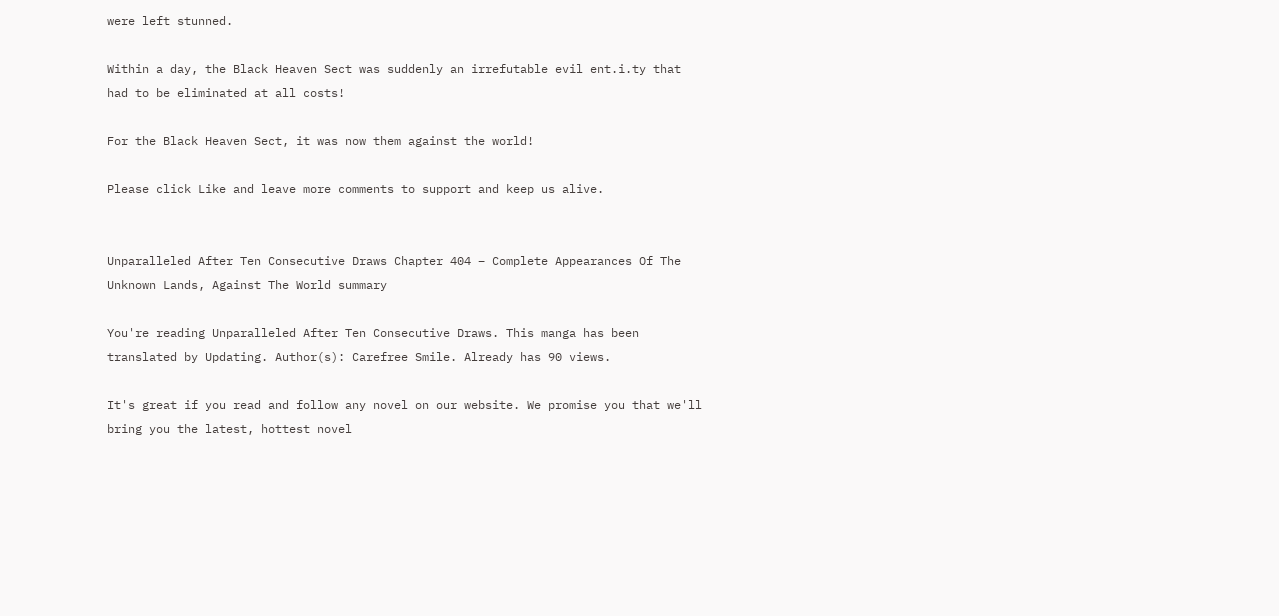were left stunned.

Within a day, the Black Heaven Sect was suddenly an irrefutable evil ent.i.ty that had to be eliminated at all costs!

For the Black Heaven Sect, it was now them against the world!

Please click Like and leave more comments to support and keep us alive.


Unparalleled After Ten Consecutive Draws Chapter 404 – Complete Appearances Of The Unknown Lands, Against The World summary

You're reading Unparalleled After Ten Consecutive Draws. This manga has been translated by Updating. Author(s): Carefree Smile. Already has 90 views.

It's great if you read and follow any novel on our website. We promise you that we'll bring you the latest, hottest novel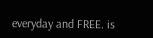everyday and FREE. is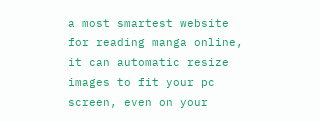a most smartest website for reading manga online, it can automatic resize images to fit your pc screen, even on your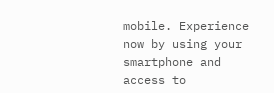mobile. Experience now by using your smartphone and access to